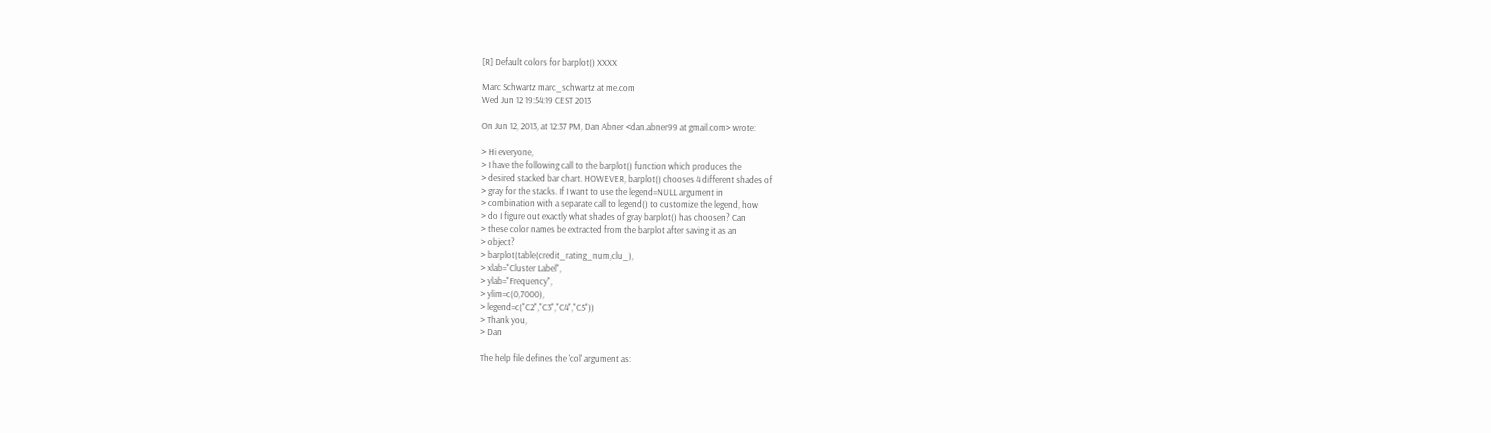[R] Default colors for barplot() XXXX

Marc Schwartz marc_schwartz at me.com
Wed Jun 12 19:54:19 CEST 2013

On Jun 12, 2013, at 12:37 PM, Dan Abner <dan.abner99 at gmail.com> wrote:

> Hi everyone,
> I have the following call to the barplot() function which produces the
> desired stacked bar chart. HOWEVER, barplot() chooses 4 different shades of
> gray for the stacks. If I want to use the legend=NULL argument in
> combination with a separate call to legend() to customize the legend, how
> do I figure out exactly what shades of gray barplot() has choosen? Can
> these color names be extracted from the barplot after saving it as an
> object?
> barplot(table(credit_rating_num,clu_),
> xlab="Cluster Label",
> ylab="Frequency",
> ylim=c(0,7000),
> legend=c("C2","C3","C4","C5"))
> Thank you,
> Dan

The help file defines the 'col' argument as: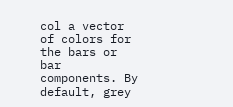col a vector of colors for the bars or bar components. By default, grey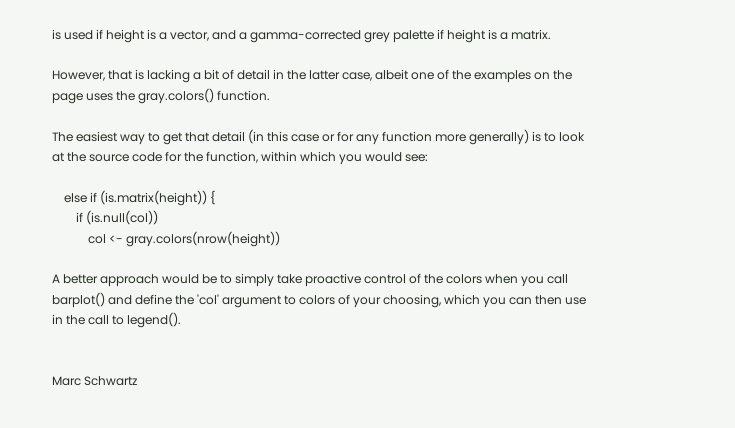is used if height is a vector, and a gamma-corrected grey palette if height is a matrix.

However, that is lacking a bit of detail in the latter case, albeit one of the examples on the page uses the gray.colors() function.

The easiest way to get that detail (in this case or for any function more generally) is to look at the source code for the function, within which you would see:

    else if (is.matrix(height)) {
        if (is.null(col))
            col <- gray.colors(nrow(height))

A better approach would be to simply take proactive control of the colors when you call barplot() and define the 'col' argument to colors of your choosing, which you can then use in the call to legend().


Marc Schwartz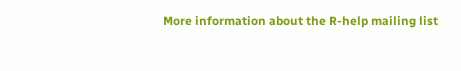More information about the R-help mailing list